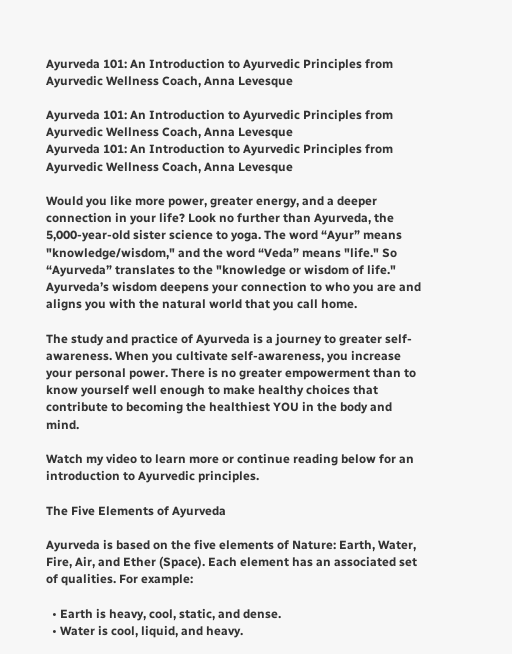Ayurveda 101: An Introduction to Ayurvedic Principles from Ayurvedic Wellness Coach, Anna Levesque

Ayurveda 101: An Introduction to Ayurvedic Principles from Ayurvedic Wellness Coach, Anna Levesque
Ayurveda 101: An Introduction to Ayurvedic Principles from Ayurvedic Wellness Coach, Anna Levesque

Would you like more power, greater energy, and a deeper connection in your life? Look no further than Ayurveda, the 5,000-year-old sister science to yoga. The word “Ayur” means "knowledge/wisdom," and the word “Veda” means "life." So “Ayurveda” translates to the "knowledge or wisdom of life." Ayurveda’s wisdom deepens your connection to who you are and aligns you with the natural world that you call home.

The study and practice of Ayurveda is a journey to greater self-awareness. When you cultivate self-awareness, you increase your personal power. There is no greater empowerment than to know yourself well enough to make healthy choices that contribute to becoming the healthiest YOU in the body and mind.

Watch my video to learn more or continue reading below for an introduction to Ayurvedic principles.

The Five Elements of Ayurveda

Ayurveda is based on the five elements of Nature: Earth, Water, Fire, Air, and Ether (Space). Each element has an associated set of qualities. For example:

  • Earth is heavy, cool, static, and dense.
  • Water is cool, liquid, and heavy.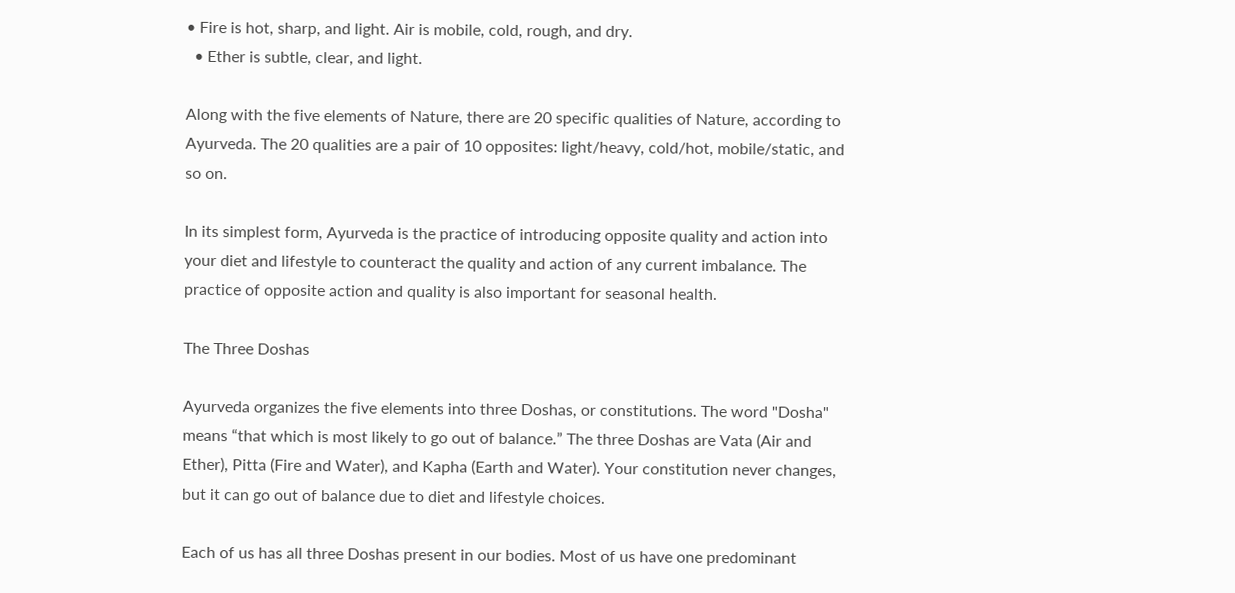• Fire is hot, sharp, and light. Air is mobile, cold, rough, and dry.
  • Ether is subtle, clear, and light.

Along with the five elements of Nature, there are 20 specific qualities of Nature, according to Ayurveda. The 20 qualities are a pair of 10 opposites: light/heavy, cold/hot, mobile/static, and so on.

In its simplest form, Ayurveda is the practice of introducing opposite quality and action into your diet and lifestyle to counteract the quality and action of any current imbalance. The practice of opposite action and quality is also important for seasonal health.

The Three Doshas

Ayurveda organizes the five elements into three Doshas, or constitutions. The word "Dosha" means “that which is most likely to go out of balance.” The three Doshas are Vata (Air and Ether), Pitta (Fire and Water), and Kapha (Earth and Water). Your constitution never changes, but it can go out of balance due to diet and lifestyle choices.

Each of us has all three Doshas present in our bodies. Most of us have one predominant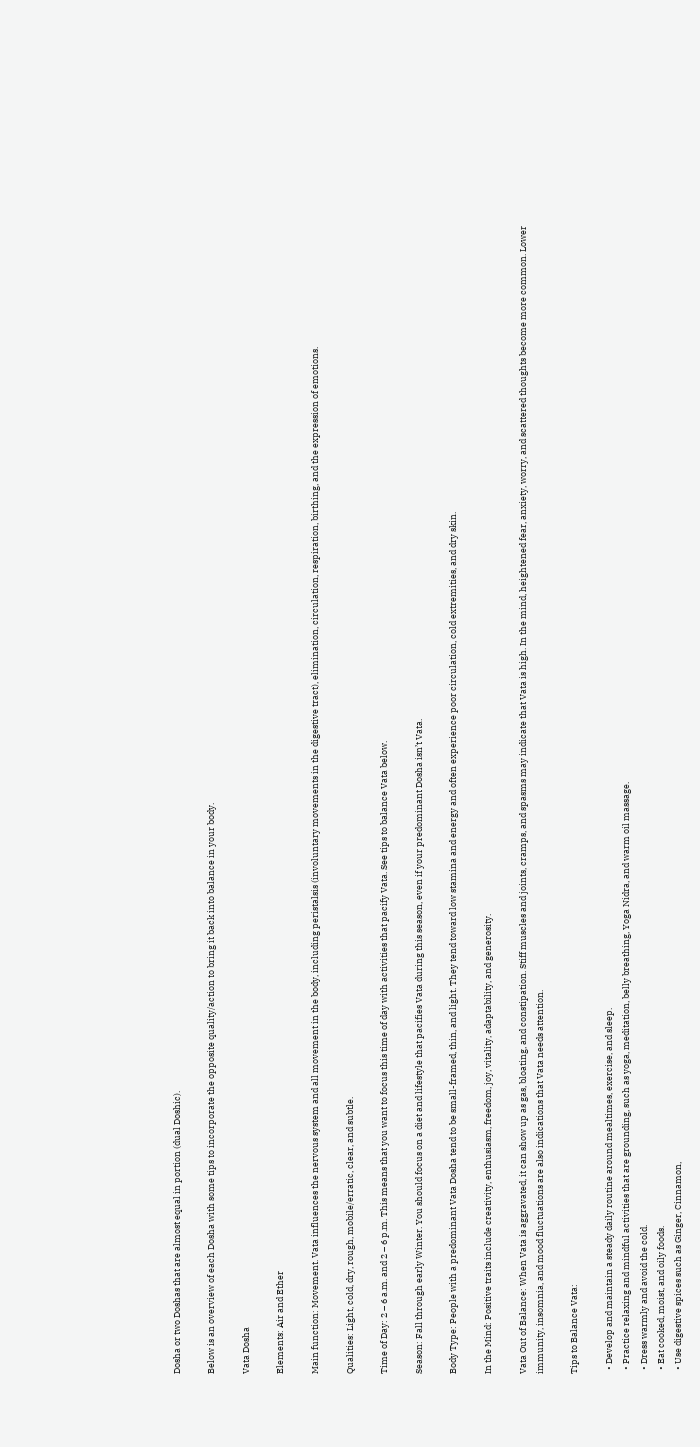Dosha or two Doshas that are almost equal in portion (dual Doshic).

Below is an overview of each Dosha with some tips to incorporate the opposite quality/action to bring it back into balance in your body.

Vata Dosha

Elements: Air and Ether

Main function: Movement. Vata influences the nervous system and all movement in the body, including peristalsis (involuntary movements in the digestive tract), elimination, circulation, respiration, birthing, and the expression of emotions.

Qualities: Light, cold, dry, rough, mobile/erratic, clear, and subtle.

Time of Day: 2 – 6 a.m. and 2 – 6 p.m. This means that you want to focus this time of day with activities that pacify Vata. See tips to balance Vata below.

Season: Fall through early Winter. You should focus on a diet and lifestyle that pacifies Vata during this season, even if your predominant Dosha isn’t Vata.

Body Type: People with a predominant Vata Dosha tend to be small-framed, thin, and light. They tend toward low stamina and energy and often experience poor circulation, cold extremities, and dry skin.

In the Mind: Positive traits include creativity, enthusiasm, freedom, joy, vitality, adaptability, and generosity.

Vata Out of Balance: When Vata is aggravated, it can show up as gas, bloating, and constipation. Stiff muscles and joints, cramps, and spasms may indicate that Vata is high. In the mind, heightened fear, anxiety, worry, and scattered thoughts become more common. Lower immunity, insomnia, and mood fluctuations are also indications that Vata needs attention.

Tips to Balance Vata:

  • Develop and maintain a steady daily routine around mealtimes, exercise, and sleep.
  • Practice relaxing and mindful activities that are grounding, such as yoga, meditation, belly breathing, Yoga Nidra, and warm oil massage.
  • Dress warmly and avoid the cold.
  • Eat cooked, moist, and oily foods.
  • Use digestive spices such as Ginger, Cinnamon,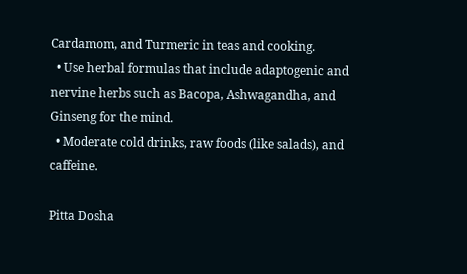Cardamom, and Turmeric in teas and cooking.
  • Use herbal formulas that include adaptogenic and nervine herbs such as Bacopa, Ashwagandha, and Ginseng for the mind.
  • Moderate cold drinks, raw foods (like salads), and caffeine.

Pitta Dosha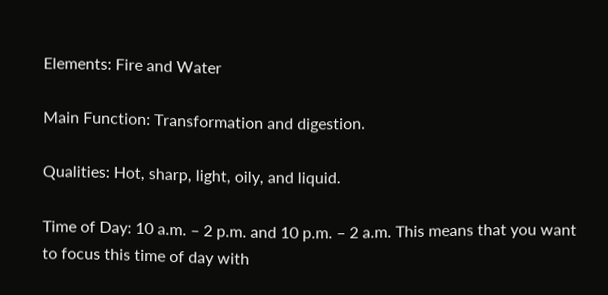Elements: Fire and Water

Main Function: Transformation and digestion.

Qualities: Hot, sharp, light, oily, and liquid.

Time of Day: 10 a.m. – 2 p.m. and 10 p.m. – 2 a.m. This means that you want to focus this time of day with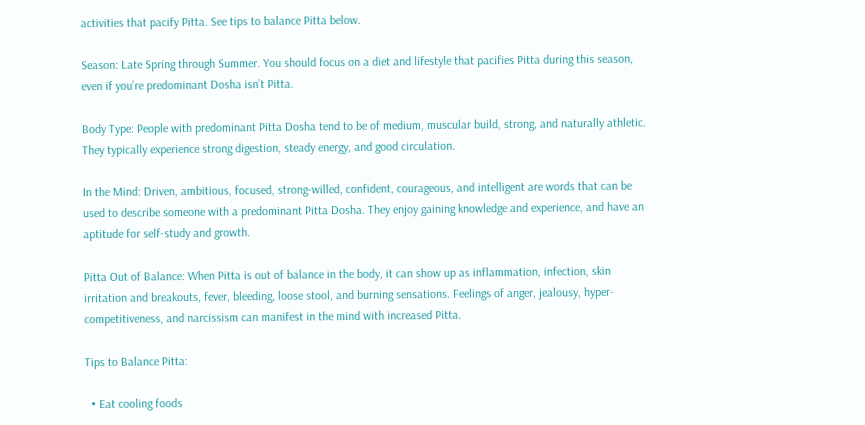activities that pacify Pitta. See tips to balance Pitta below.

Season: Late Spring through Summer. You should focus on a diet and lifestyle that pacifies Pitta during this season, even if you’re predominant Dosha isn’t Pitta.

Body Type: People with predominant Pitta Dosha tend to be of medium, muscular build, strong, and naturally athletic. They typically experience strong digestion, steady energy, and good circulation.

In the Mind: Driven, ambitious, focused, strong-willed, confident, courageous, and intelligent are words that can be used to describe someone with a predominant Pitta Dosha. They enjoy gaining knowledge and experience, and have an aptitude for self-study and growth.

Pitta Out of Balance: When Pitta is out of balance in the body, it can show up as inflammation, infection, skin irritation and breakouts, fever, bleeding, loose stool, and burning sensations. Feelings of anger, jealousy, hyper-competitiveness, and narcissism can manifest in the mind with increased Pitta.

Tips to Balance Pitta:

  • Eat cooling foods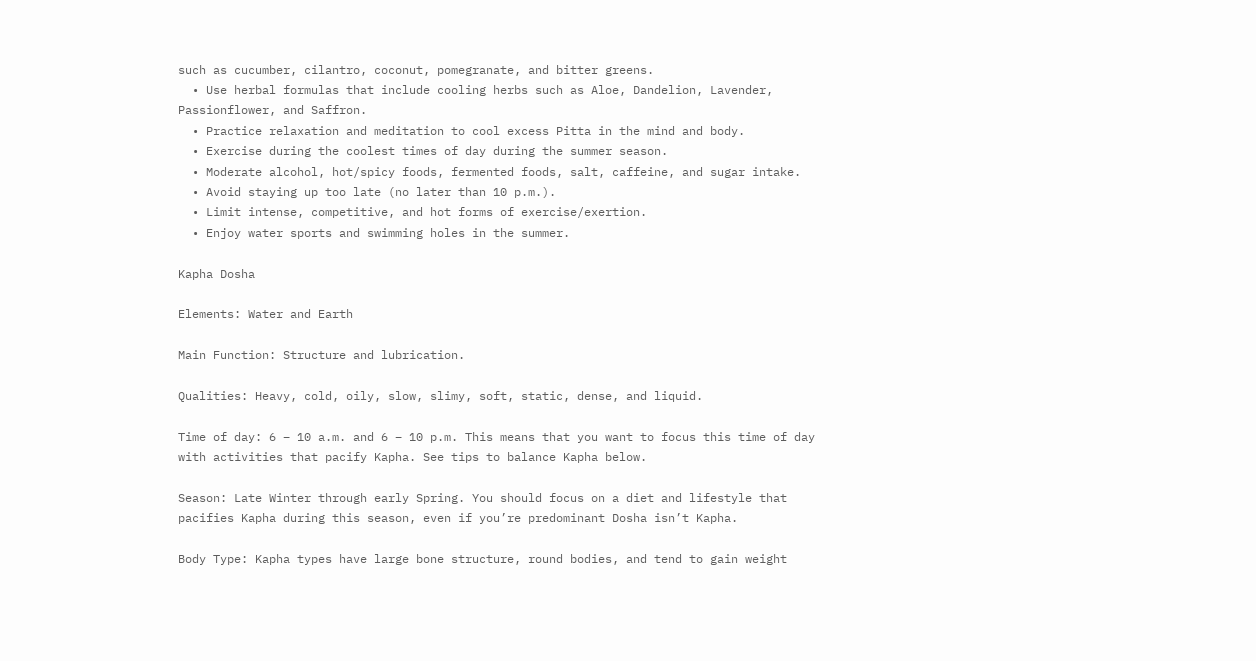such as cucumber, cilantro, coconut, pomegranate, and bitter greens.
  • Use herbal formulas that include cooling herbs such as Aloe, Dandelion, Lavender, Passionflower, and Saffron.
  • Practice relaxation and meditation to cool excess Pitta in the mind and body.
  • Exercise during the coolest times of day during the summer season.
  • Moderate alcohol, hot/spicy foods, fermented foods, salt, caffeine, and sugar intake.
  • Avoid staying up too late (no later than 10 p.m.).
  • Limit intense, competitive, and hot forms of exercise/exertion.
  • Enjoy water sports and swimming holes in the summer.

Kapha Dosha

Elements: Water and Earth

Main Function: Structure and lubrication.

Qualities: Heavy, cold, oily, slow, slimy, soft, static, dense, and liquid.

Time of day: 6 – 10 a.m. and 6 – 10 p.m. This means that you want to focus this time of day with activities that pacify Kapha. See tips to balance Kapha below.

Season: Late Winter through early Spring. You should focus on a diet and lifestyle that pacifies Kapha during this season, even if you’re predominant Dosha isn’t Kapha.

Body Type: Kapha types have large bone structure, round bodies, and tend to gain weight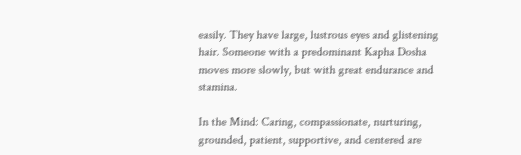easily. They have large, lustrous eyes and glistening hair. Someone with a predominant Kapha Dosha moves more slowly, but with great endurance and stamina.

In the Mind: Caring, compassionate, nurturing, grounded, patient, supportive, and centered are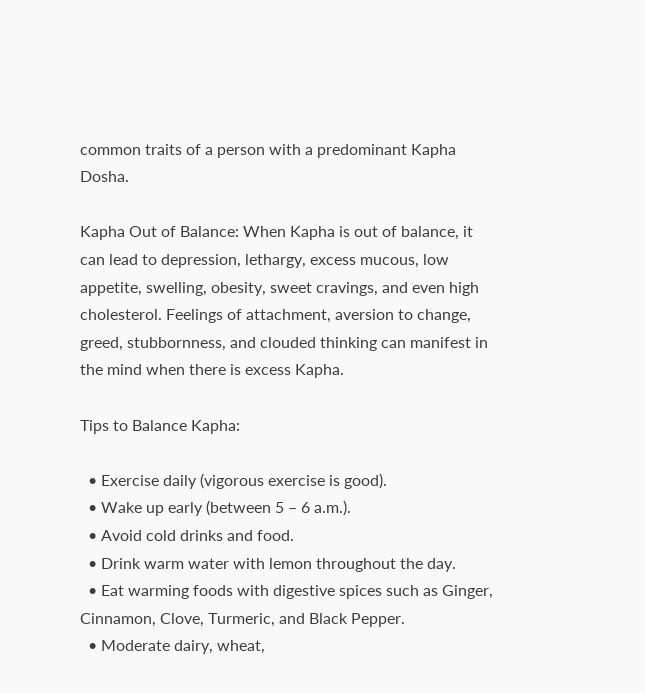common traits of a person with a predominant Kapha Dosha.

Kapha Out of Balance: When Kapha is out of balance, it can lead to depression, lethargy, excess mucous, low appetite, swelling, obesity, sweet cravings, and even high cholesterol. Feelings of attachment, aversion to change, greed, stubbornness, and clouded thinking can manifest in the mind when there is excess Kapha.

Tips to Balance Kapha:

  • Exercise daily (vigorous exercise is good).
  • Wake up early (between 5 – 6 a.m.).
  • Avoid cold drinks and food.
  • Drink warm water with lemon throughout the day.
  • Eat warming foods with digestive spices such as Ginger, Cinnamon, Clove, Turmeric, and Black Pepper.
  • Moderate dairy, wheat,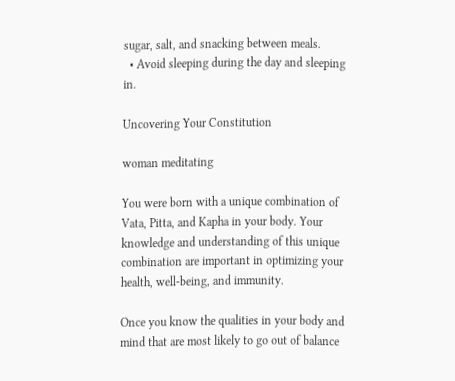sugar, salt, and snacking between meals.
  • Avoid sleeping during the day and sleeping in.

Uncovering Your Constitution

woman meditating

You were born with a unique combination of Vata, Pitta, and Kapha in your body. Your knowledge and understanding of this unique combination are important in optimizing your health, well-being, and immunity.

Once you know the qualities in your body and mind that are most likely to go out of balance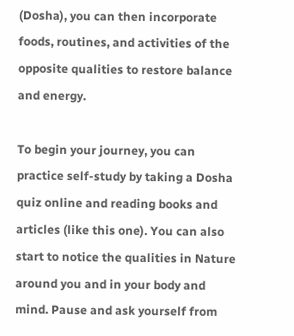(Dosha), you can then incorporate foods, routines, and activities of the opposite qualities to restore balance and energy.

To begin your journey, you can practice self-study by taking a Dosha quiz online and reading books and articles (like this one). You can also start to notice the qualities in Nature around you and in your body and mind. Pause and ask yourself from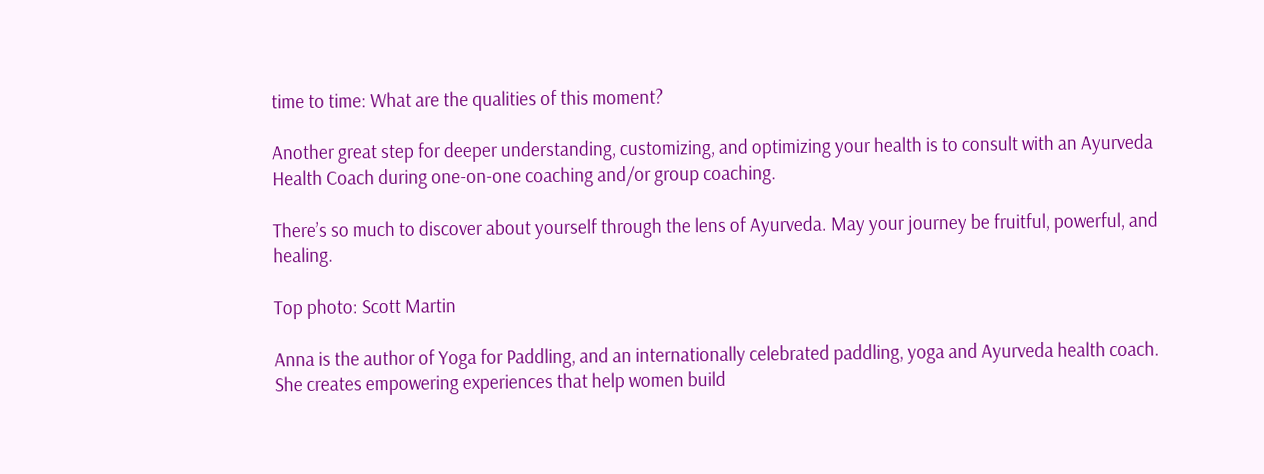time to time: What are the qualities of this moment?

Another great step for deeper understanding, customizing, and optimizing your health is to consult with an Ayurveda Health Coach during one-on-one coaching and/or group coaching.

There’s so much to discover about yourself through the lens of Ayurveda. May your journey be fruitful, powerful, and healing.

Top photo: Scott Martin

Anna is the author of Yoga for Paddling, and an internationally celebrated paddling, yoga and Ayurveda health coach. She creates empowering experiences that help women build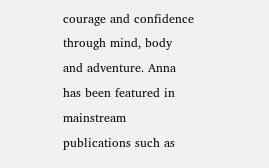courage and confidence through mind, body and adventure. Anna has been featured in mainstream publications such as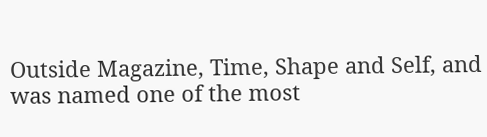Outside Magazine, Time, Shape and Self, and was named one of the most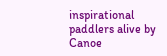inspirational paddlers alive by Canoe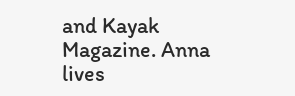and Kayak Magazine. Anna lives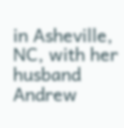in Asheville, NC, with her husband Andrew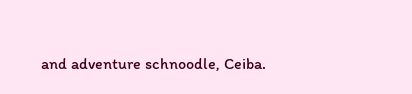and adventure schnoodle, Ceiba.